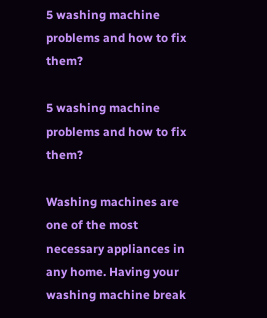5 washing machine problems and how to fix them?

5 washing machine problems and how to fix them?

Washing machines are one of the most necessary appliances in any home. Having your washing machine break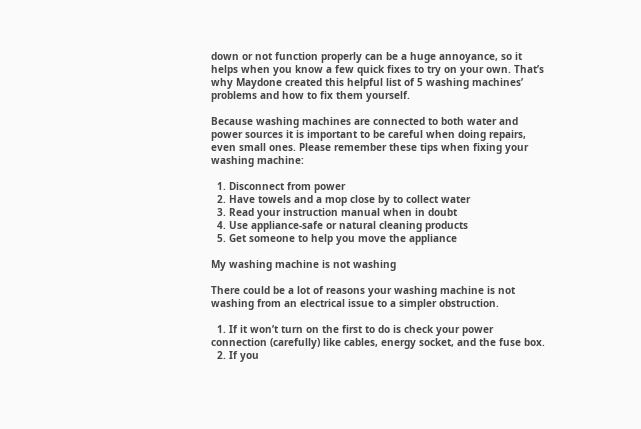down or not function properly can be a huge annoyance, so it helps when you know a few quick fixes to try on your own. That’s why Maydone created this helpful list of 5 washing machines’ problems and how to fix them yourself.

Because washing machines are connected to both water and power sources it is important to be careful when doing repairs, even small ones. Please remember these tips when fixing your washing machine:

  1. Disconnect from power
  2. Have towels and a mop close by to collect water
  3. Read your instruction manual when in doubt
  4. Use appliance-safe or natural cleaning products
  5. Get someone to help you move the appliance

My washing machine is not washing

There could be a lot of reasons your washing machine is not washing from an electrical issue to a simpler obstruction.

  1. If it won’t turn on the first to do is check your power connection (carefully) like cables, energy socket, and the fuse box.
  2. If you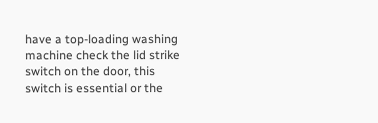have a top-loading washing machine check the lid strike switch on the door, this switch is essential or the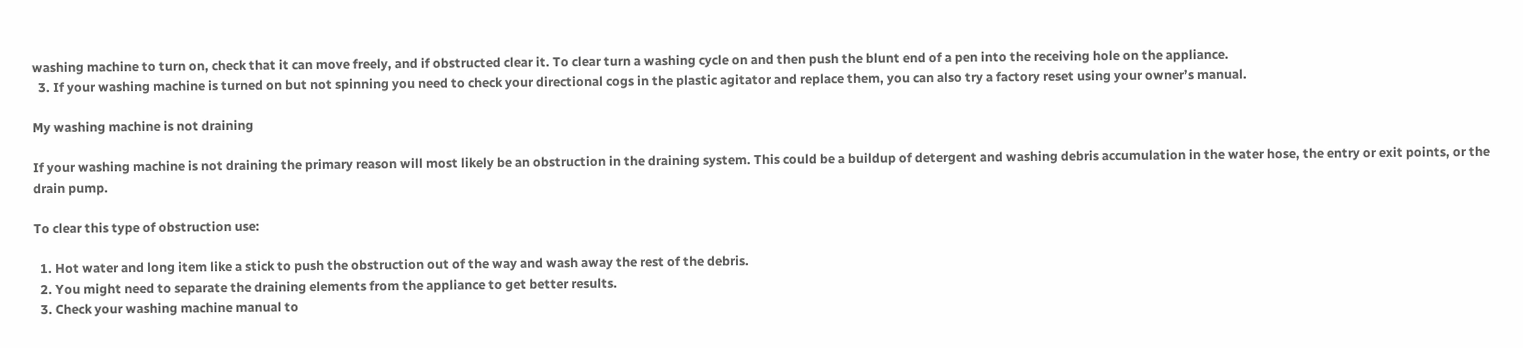washing machine to turn on, check that it can move freely, and if obstructed clear it. To clear turn a washing cycle on and then push the blunt end of a pen into the receiving hole on the appliance.
  3. If your washing machine is turned on but not spinning you need to check your directional cogs in the plastic agitator and replace them, you can also try a factory reset using your owner’s manual.

My washing machine is not draining

If your washing machine is not draining the primary reason will most likely be an obstruction in the draining system. This could be a buildup of detergent and washing debris accumulation in the water hose, the entry or exit points, or the drain pump.

To clear this type of obstruction use:

  1. Hot water and long item like a stick to push the obstruction out of the way and wash away the rest of the debris.
  2. You might need to separate the draining elements from the appliance to get better results.
  3. Check your washing machine manual to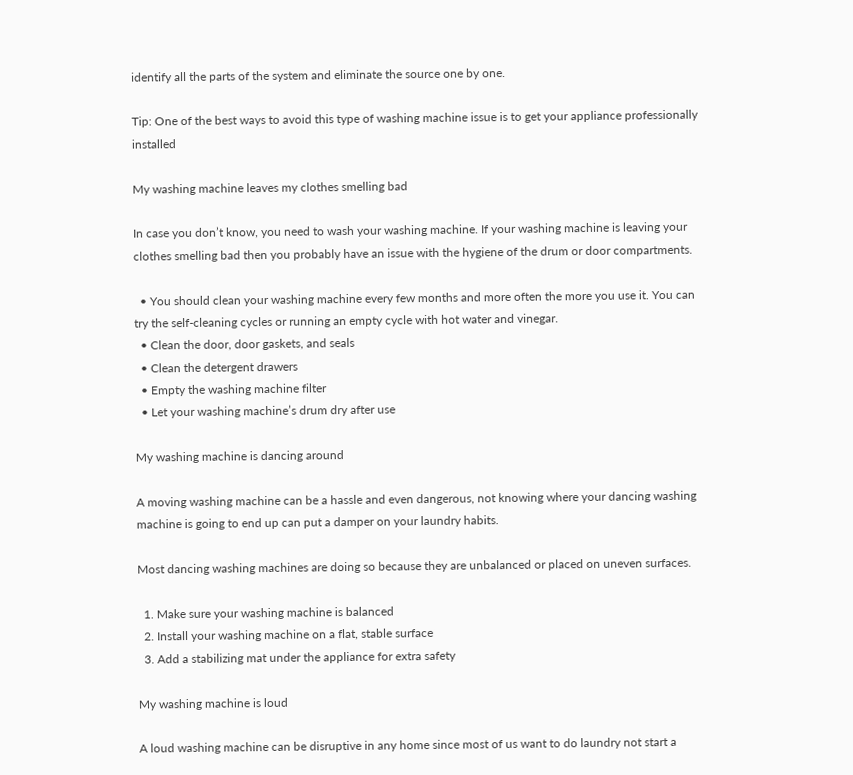identify all the parts of the system and eliminate the source one by one.

Tip: One of the best ways to avoid this type of washing machine issue is to get your appliance professionally installed

My washing machine leaves my clothes smelling bad

In case you don’t know, you need to wash your washing machine. If your washing machine is leaving your clothes smelling bad then you probably have an issue with the hygiene of the drum or door compartments.

  • You should clean your washing machine every few months and more often the more you use it. You can try the self-cleaning cycles or running an empty cycle with hot water and vinegar.
  • Clean the door, door gaskets, and seals
  • Clean the detergent drawers
  • Empty the washing machine filter
  • Let your washing machine’s drum dry after use

My washing machine is dancing around

A moving washing machine can be a hassle and even dangerous, not knowing where your dancing washing machine is going to end up can put a damper on your laundry habits.

Most dancing washing machines are doing so because they are unbalanced or placed on uneven surfaces.

  1. Make sure your washing machine is balanced
  2. Install your washing machine on a flat, stable surface
  3. Add a stabilizing mat under the appliance for extra safety

My washing machine is loud

A loud washing machine can be disruptive in any home since most of us want to do laundry not start a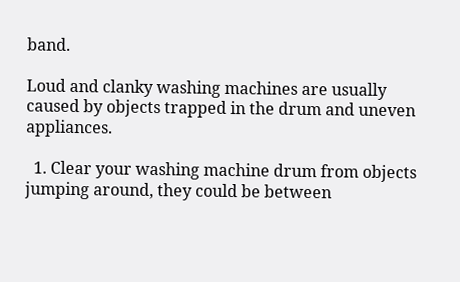band.

Loud and clanky washing machines are usually caused by objects trapped in the drum and uneven appliances.

  1. Clear your washing machine drum from objects jumping around, they could be between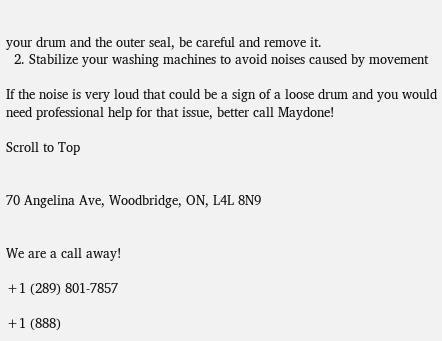your drum and the outer seal, be careful and remove it.
  2. Stabilize your washing machines to avoid noises caused by movement

If the noise is very loud that could be a sign of a loose drum and you would need professional help for that issue, better call Maydone!

Scroll to Top


70 Angelina Ave, Woodbridge, ON, L4L 8N9


We are a call away!

+1 (289) 801-7857

+1 (888)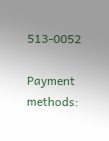513-0052

Payment methods: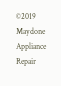©2019 Maydone Appliance Repair